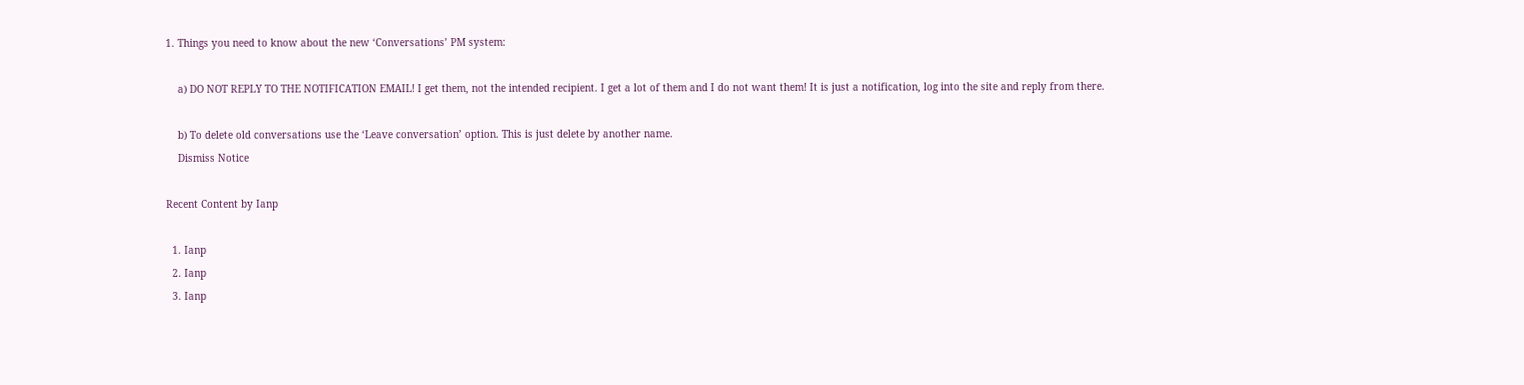1. Things you need to know about the new ‘Conversations’ PM system:

    a) DO NOT REPLY TO THE NOTIFICATION EMAIL! I get them, not the intended recipient. I get a lot of them and I do not want them! It is just a notification, log into the site and reply from there.

    b) To delete old conversations use the ‘Leave conversation’ option. This is just delete by another name.
    Dismiss Notice

Recent Content by Ianp

  1. Ianp
  2. Ianp
  3. Ianp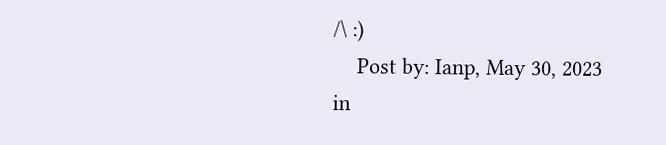/\ :)
    Post by: Ianp, May 30, 2023 in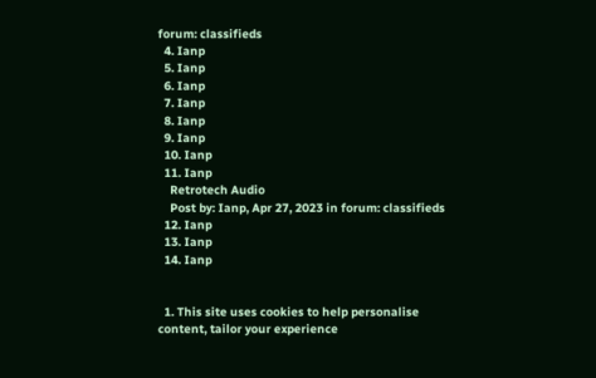forum: classifieds
  4. Ianp
  5. Ianp
  6. Ianp
  7. Ianp
  8. Ianp
  9. Ianp
  10. Ianp
  11. Ianp
    Retrotech Audio
    Post by: Ianp, Apr 27, 2023 in forum: classifieds
  12. Ianp
  13. Ianp
  14. Ianp


  1. This site uses cookies to help personalise content, tailor your experience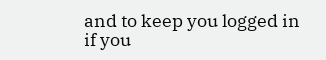and to keep you logged in if you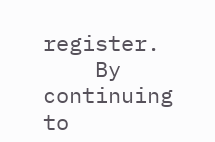register.
    By continuing to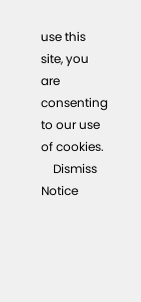use this site, you are consenting to our use of cookies.
    Dismiss Notice